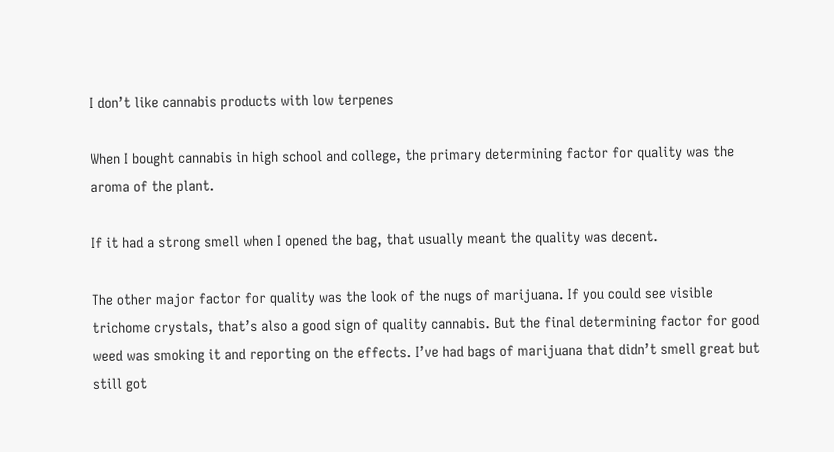I don’t like cannabis products with low terpenes

When I bought cannabis in high school and college, the primary determining factor for quality was the aroma of the plant.

If it had a strong smell when I opened the bag, that usually meant the quality was decent.

The other major factor for quality was the look of the nugs of marijuana. If you could see visible trichome crystals, that’s also a good sign of quality cannabis. But the final determining factor for good weed was smoking it and reporting on the effects. I’ve had bags of marijuana that didn’t smell great but still got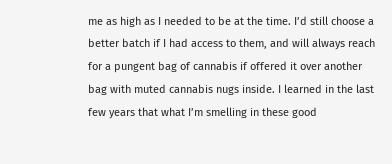me as high as I needed to be at the time. I’d still choose a better batch if I had access to them, and will always reach for a pungent bag of cannabis if offered it over another bag with muted cannabis nugs inside. I learned in the last few years that what I’m smelling in these good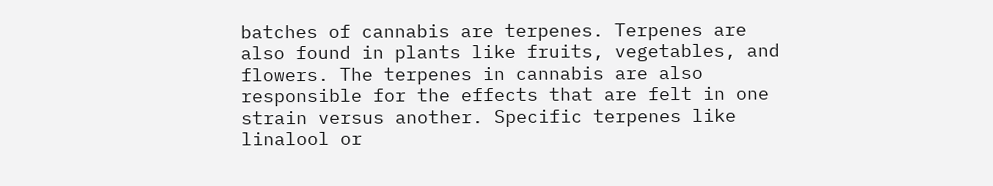batches of cannabis are terpenes. Terpenes are also found in plants like fruits, vegetables, and flowers. The terpenes in cannabis are also responsible for the effects that are felt in one strain versus another. Specific terpenes like linalool or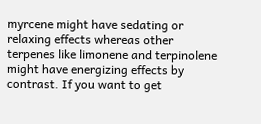myrcene might have sedating or relaxing effects whereas other terpenes like limonene and terpinolene might have energizing effects by contrast. If you want to get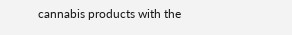cannabis products with the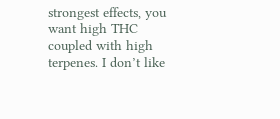strongest effects, you want high THC coupled with high terpenes. I don’t like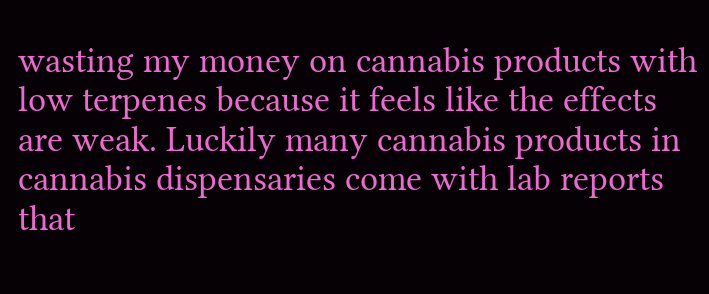wasting my money on cannabis products with low terpenes because it feels like the effects are weak. Luckily many cannabis products in cannabis dispensaries come with lab reports that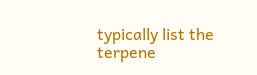typically list the terpene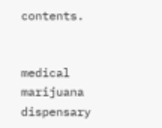contents.


medical marijuana dispensary